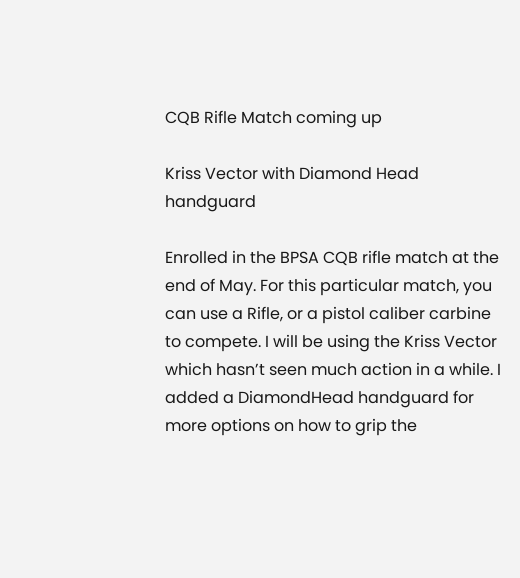CQB Rifle Match coming up

Kriss Vector with Diamond Head handguard

Enrolled in the BPSA CQB rifle match at the end of May. For this particular match, you can use a Rifle, or a pistol caliber carbine to compete. I will be using the Kriss Vector which hasn’t seen much action in a while. I added a DiamondHead handguard for more options on how to grip the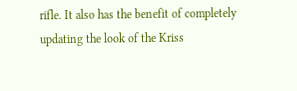rifle. It also has the benefit of completely updating the look of the Kriss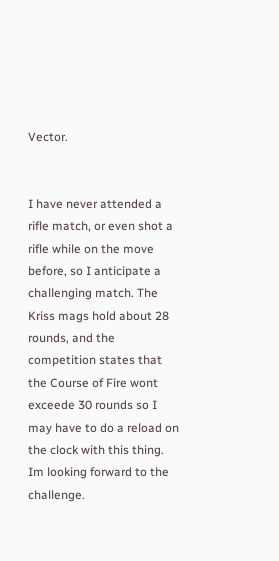Vector.


I have never attended a rifle match, or even shot a rifle while on the move before, so I anticipate a challenging match. The Kriss mags hold about 28 rounds, and the competition states that the Course of Fire wont exceede 30 rounds so I may have to do a reload on the clock with this thing. Im looking forward to the challenge.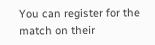You can register for the match on their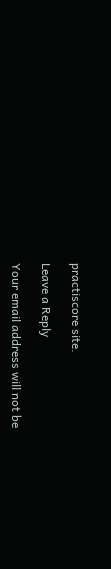practiscore site.

Leave a Reply

Your email address will not be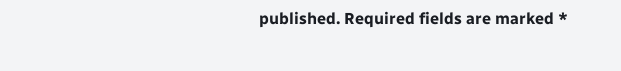published. Required fields are marked *